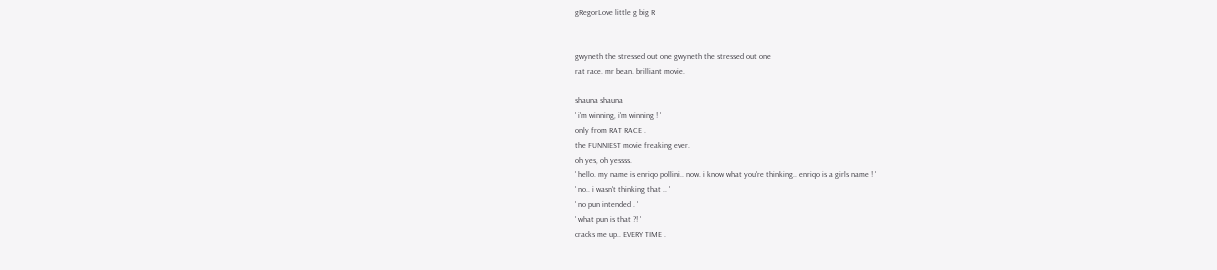gRegorLove little g big R


gwyneth the stressed out one gwyneth the stressed out one
rat race. mr bean. brilliant movie.

shauna shauna
' i'm winning, i'm winning ! '
only from RAT RACE .
the FUNNIEST movie freaking ever.
oh yes, oh yessss.
' hello. my name is enriqo pollini.. now. i know what you're thinking.. enriqo is a girls name ! '
' no.. i wasn't thinking that .. '
' no pun intended . '
' what pun is that ?! '
cracks me up.. EVERY TIME .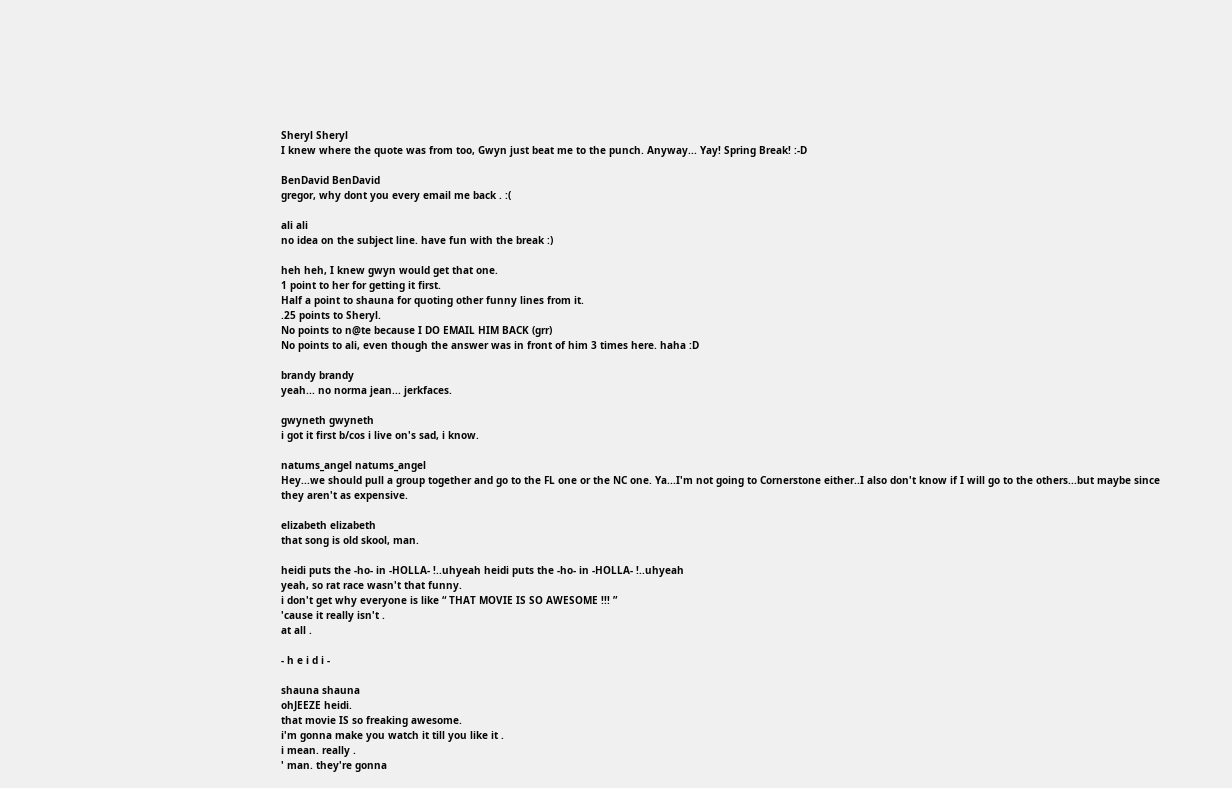Sheryl Sheryl
I knew where the quote was from too, Gwyn just beat me to the punch. Anyway... Yay! Spring Break! :-D

BenDavid BenDavid
gregor, why dont you every email me back . :(

ali ali
no idea on the subject line. have fun with the break :)

heh heh, I knew gwyn would get that one.
1 point to her for getting it first.
Half a point to shauna for quoting other funny lines from it.
.25 points to Sheryl.
No points to n@te because I DO EMAIL HIM BACK (grr)
No points to ali, even though the answer was in front of him 3 times here. haha :D

brandy brandy
yeah... no norma jean... jerkfaces.

gwyneth gwyneth
i got it first b/cos i live on's sad, i know.

natums_angel natums_angel
Hey...we should pull a group together and go to the FL one or the NC one. Ya...I'm not going to Cornerstone either..I also don't know if I will go to the others...but maybe since they aren't as expensive.

elizabeth elizabeth
that song is old skool, man.

heidi puts the -ho- in -HOLLA- !..uhyeah heidi puts the -ho- in -HOLLA- !..uhyeah
yeah, so rat race wasn't that funny.
i don't get why everyone is like “ THAT MOVIE IS SO AWESOME !!! ”
'cause it really isn't .
at all .

- h e i d i -

shauna shauna
ohJEEZE heidi.
that movie IS so freaking awesome.
i'm gonna make you watch it till you like it .
i mean. really .
' man. they're gonna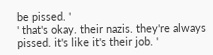be pissed. '
' that's okay. their nazis. they're always pissed. it's like it's their job. '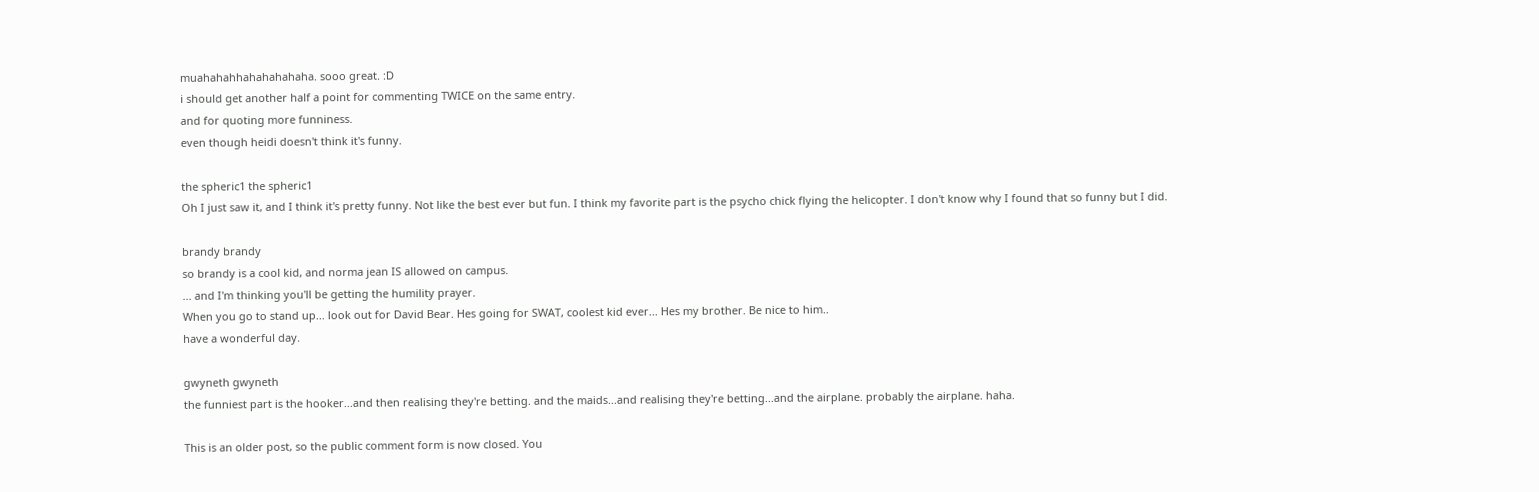muahahahhahahahahaha. sooo great. :D
i should get another half a point for commenting TWICE on the same entry.
and for quoting more funniness.
even though heidi doesn't think it's funny.

the spheric1 the spheric1
Oh I just saw it, and I think it's pretty funny. Not like the best ever but fun. I think my favorite part is the psycho chick flying the helicopter. I don't know why I found that so funny but I did.

brandy brandy
so brandy is a cool kid, and norma jean IS allowed on campus.
... and I'm thinking you'll be getting the humility prayer.
When you go to stand up... look out for David Bear. Hes going for SWAT, coolest kid ever... Hes my brother. Be nice to him..
have a wonderful day.

gwyneth gwyneth
the funniest part is the hooker...and then realising they're betting. and the maids...and realising they're betting...and the airplane. probably the airplane. haha.

This is an older post, so the public comment form is now closed. You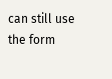can still use the form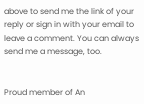above to send me the link of your reply or sign in with your email to leave a comment. You can always send me a message, too.


Proud member of An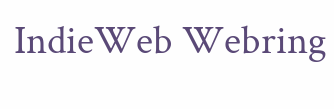IndieWeb Webring